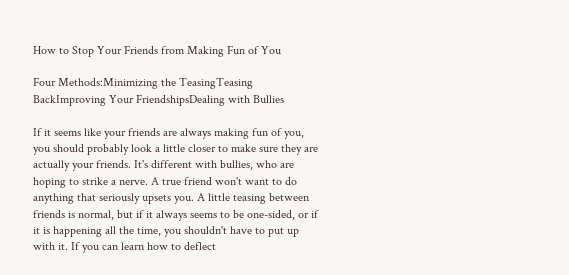How to Stop Your Friends from Making Fun of You

Four Methods:Minimizing the TeasingTeasing BackImproving Your FriendshipsDealing with Bullies

If it seems like your friends are always making fun of you, you should probably look a little closer to make sure they are actually your friends. It's different with bullies, who are hoping to strike a nerve. A true friend won't want to do anything that seriously upsets you. A little teasing between friends is normal, but if it always seems to be one-sided, or if it is happening all the time, you shouldn't have to put up with it. If you can learn how to deflect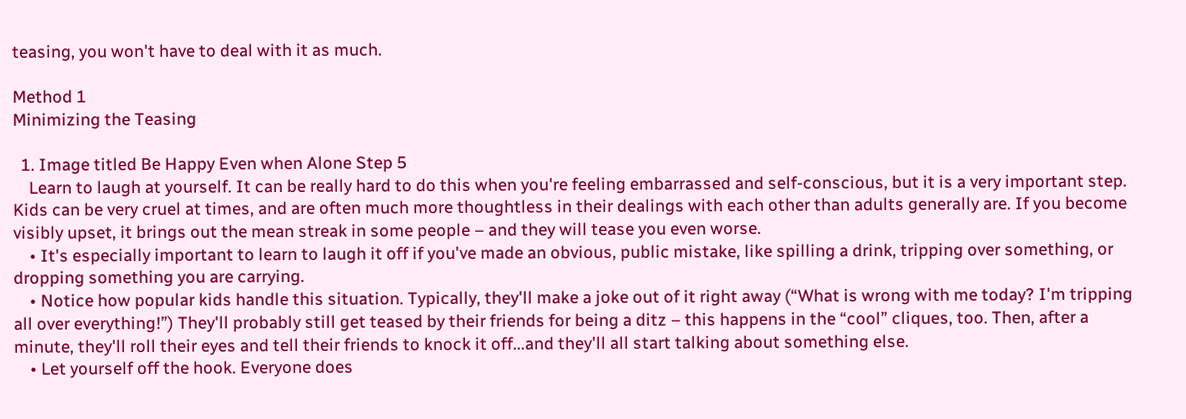teasing, you won't have to deal with it as much.

Method 1
Minimizing the Teasing

  1. Image titled Be Happy Even when Alone Step 5
    Learn to laugh at yourself. It can be really hard to do this when you're feeling embarrassed and self-conscious, but it is a very important step. Kids can be very cruel at times, and are often much more thoughtless in their dealings with each other than adults generally are. If you become visibly upset, it brings out the mean streak in some people – and they will tease you even worse.
    • It's especially important to learn to laugh it off if you've made an obvious, public mistake, like spilling a drink, tripping over something, or dropping something you are carrying.
    • Notice how popular kids handle this situation. Typically, they'll make a joke out of it right away (“What is wrong with me today? I'm tripping all over everything!”) They'll probably still get teased by their friends for being a ditz – this happens in the “cool” cliques, too. Then, after a minute, they'll roll their eyes and tell their friends to knock it off...and they'll all start talking about something else.
    • Let yourself off the hook. Everyone does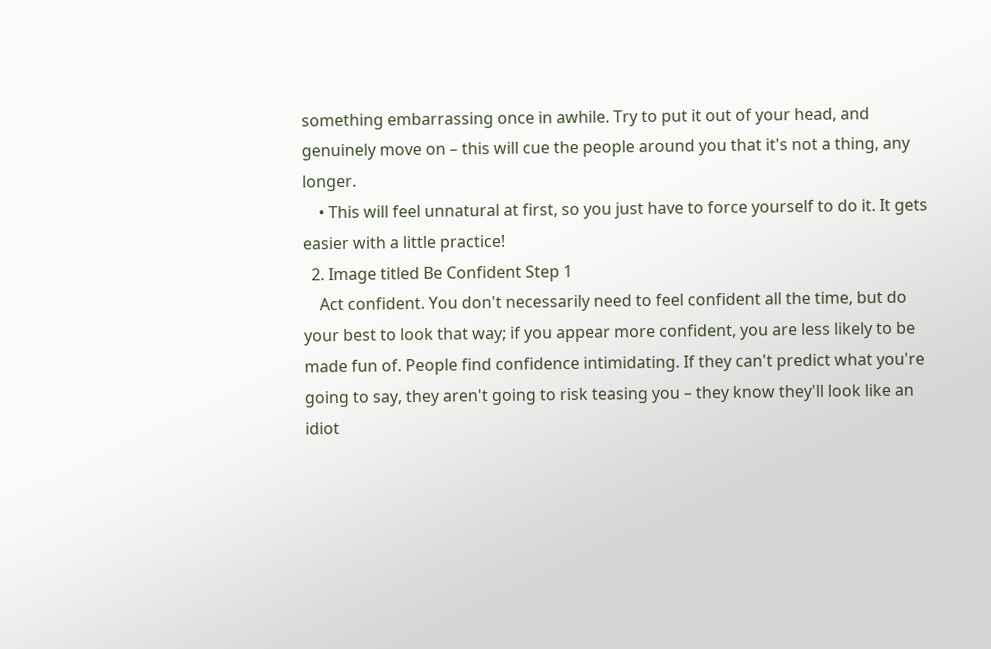something embarrassing once in awhile. Try to put it out of your head, and genuinely move on – this will cue the people around you that it's not a thing, any longer.
    • This will feel unnatural at first, so you just have to force yourself to do it. It gets easier with a little practice!
  2. Image titled Be Confident Step 1
    Act confident. You don't necessarily need to feel confident all the time, but do your best to look that way; if you appear more confident, you are less likely to be made fun of. People find confidence intimidating. If they can't predict what you're going to say, they aren't going to risk teasing you – they know they'll look like an idiot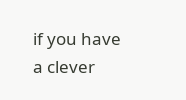if you have a clever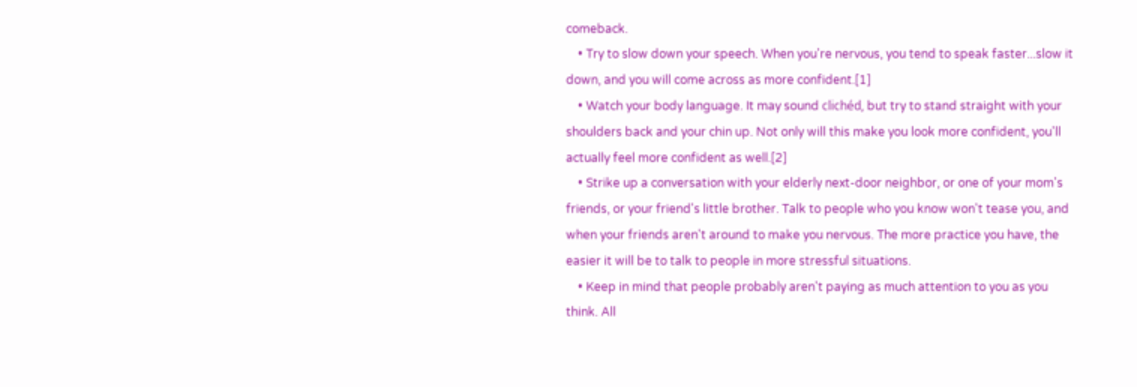comeback.
    • Try to slow down your speech. When you're nervous, you tend to speak faster...slow it down, and you will come across as more confident.[1]
    • Watch your body language. It may sound clichéd, but try to stand straight with your shoulders back and your chin up. Not only will this make you look more confident, you'll actually feel more confident as well.[2]
    • Strike up a conversation with your elderly next-door neighbor, or one of your mom's friends, or your friend's little brother. Talk to people who you know won't tease you, and when your friends aren't around to make you nervous. The more practice you have, the easier it will be to talk to people in more stressful situations.
    • Keep in mind that people probably aren't paying as much attention to you as you think. All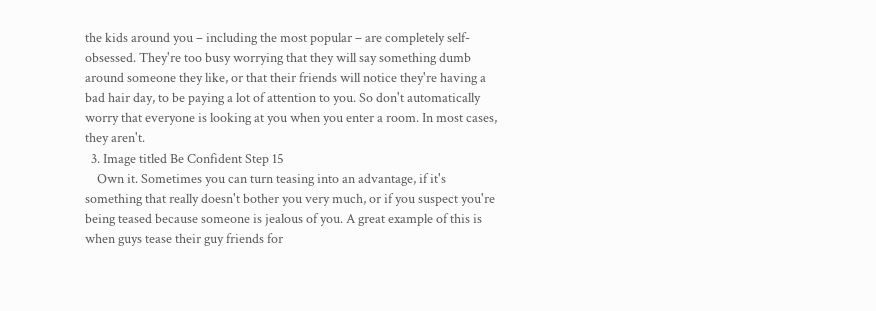the kids around you – including the most popular – are completely self-obsessed. They're too busy worrying that they will say something dumb around someone they like, or that their friends will notice they're having a bad hair day, to be paying a lot of attention to you. So don't automatically worry that everyone is looking at you when you enter a room. In most cases, they aren't.
  3. Image titled Be Confident Step 15
    Own it. Sometimes you can turn teasing into an advantage, if it's something that really doesn't bother you very much, or if you suspect you're being teased because someone is jealous of you. A great example of this is when guys tease their guy friends for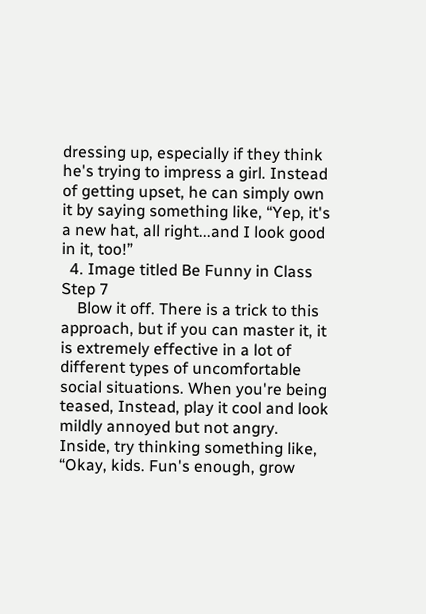dressing up, especially if they think he's trying to impress a girl. Instead of getting upset, he can simply own it by saying something like, “Yep, it's a new hat, all right...and I look good in it, too!”
  4. Image titled Be Funny in Class Step 7
    Blow it off. There is a trick to this approach, but if you can master it, it is extremely effective in a lot of different types of uncomfortable social situations. When you're being teased, Instead, play it cool and look mildly annoyed but not angry. Inside, try thinking something like, “Okay, kids. Fun's enough, grow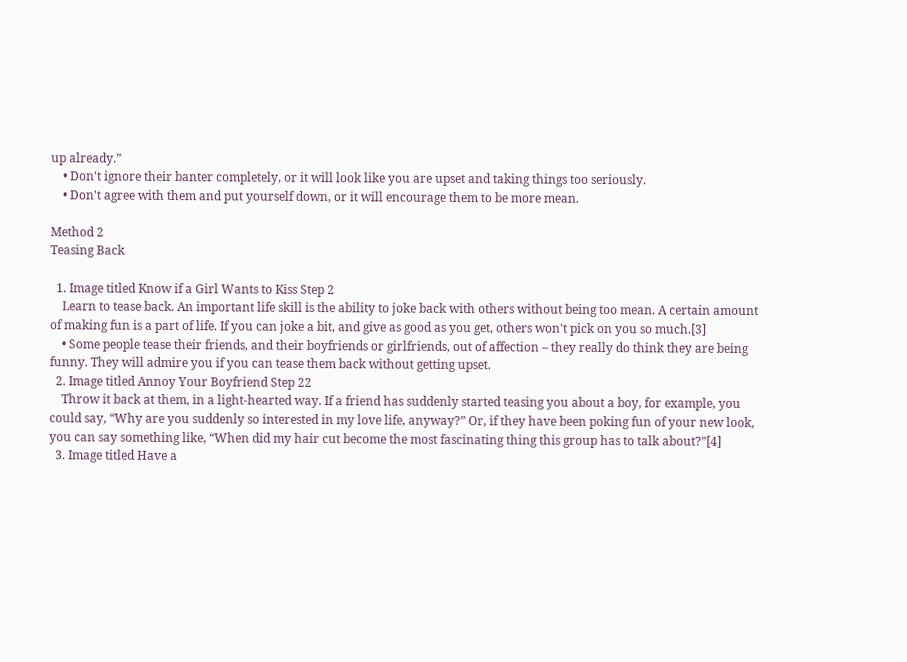up already.”
    • Don't ignore their banter completely, or it will look like you are upset and taking things too seriously.
    • Don't agree with them and put yourself down, or it will encourage them to be more mean.

Method 2
Teasing Back

  1. Image titled Know if a Girl Wants to Kiss Step 2
    Learn to tease back. An important life skill is the ability to joke back with others without being too mean. A certain amount of making fun is a part of life. If you can joke a bit, and give as good as you get, others won't pick on you so much.[3]
    • Some people tease their friends, and their boyfriends or girlfriends, out of affection – they really do think they are being funny. They will admire you if you can tease them back without getting upset.
  2. Image titled Annoy Your Boyfriend Step 22
    Throw it back at them, in a light-hearted way. If a friend has suddenly started teasing you about a boy, for example, you could say, “Why are you suddenly so interested in my love life, anyway?” Or, if they have been poking fun of your new look, you can say something like, “When did my hair cut become the most fascinating thing this group has to talk about?”[4]
  3. Image titled Have a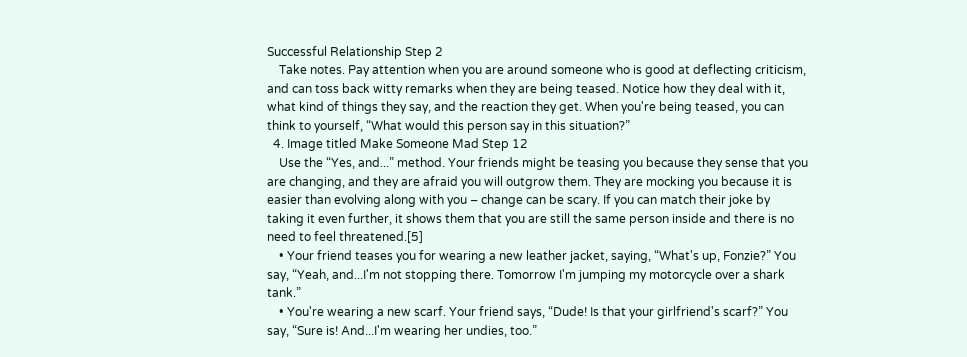Successful Relationship Step 2
    Take notes. Pay attention when you are around someone who is good at deflecting criticism, and can toss back witty remarks when they are being teased. Notice how they deal with it, what kind of things they say, and the reaction they get. When you're being teased, you can think to yourself, “What would this person say in this situation?”
  4. Image titled Make Someone Mad Step 12
    Use the “Yes, and...” method. Your friends might be teasing you because they sense that you are changing, and they are afraid you will outgrow them. They are mocking you because it is easier than evolving along with you – change can be scary. If you can match their joke by taking it even further, it shows them that you are still the same person inside and there is no need to feel threatened.[5]
    • Your friend teases you for wearing a new leather jacket, saying, “What's up, Fonzie?” You say, “Yeah, and...I'm not stopping there. Tomorrow I'm jumping my motorcycle over a shark tank.”
    • You're wearing a new scarf. Your friend says, “Dude! Is that your girlfriend's scarf?” You say, “Sure is! And...I'm wearing her undies, too.”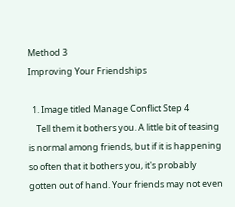Method 3
Improving Your Friendships

  1. Image titled Manage Conflict Step 4
    Tell them it bothers you. A little bit of teasing is normal among friends, but if it is happening so often that it bothers you, it's probably gotten out of hand. Your friends may not even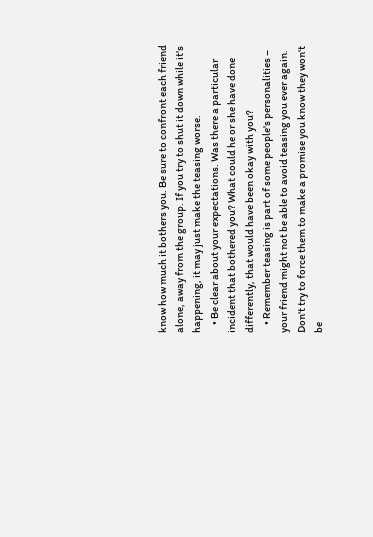know how much it bothers you. Be sure to confront each friend alone, away from the group. If you try to shut it down while it's happening, it may just make the teasing worse.
    • Be clear about your expectations. Was there a particular incident that bothered you? What could he or she have done differently, that would have been okay with you?
    • Remember teasing is part of some people's personalities – your friend might not be able to avoid teasing you ever again. Don't try to force them to make a promise you know they won't be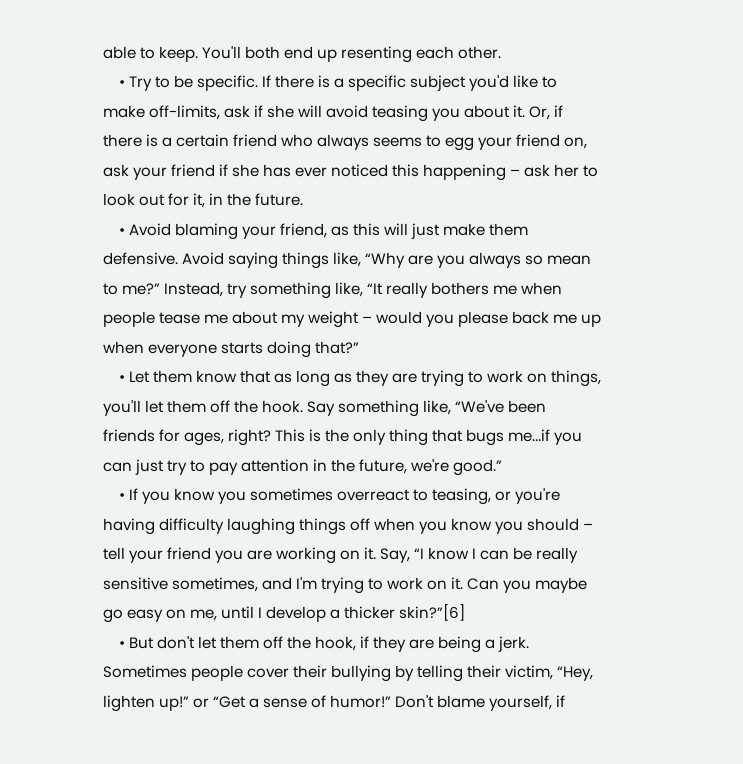able to keep. You'll both end up resenting each other.
    • Try to be specific. If there is a specific subject you'd like to make off-limits, ask if she will avoid teasing you about it. Or, if there is a certain friend who always seems to egg your friend on, ask your friend if she has ever noticed this happening – ask her to look out for it, in the future.
    • Avoid blaming your friend, as this will just make them defensive. Avoid saying things like, “Why are you always so mean to me?” Instead, try something like, “It really bothers me when people tease me about my weight – would you please back me up when everyone starts doing that?”
    • Let them know that as long as they are trying to work on things, you'll let them off the hook. Say something like, “We've been friends for ages, right? This is the only thing that bugs me...if you can just try to pay attention in the future, we're good.”
    • If you know you sometimes overreact to teasing, or you're having difficulty laughing things off when you know you should – tell your friend you are working on it. Say, “I know I can be really sensitive sometimes, and I'm trying to work on it. Can you maybe go easy on me, until I develop a thicker skin?”[6]
    • But don't let them off the hook, if they are being a jerk. Sometimes people cover their bullying by telling their victim, “Hey, lighten up!” or “Get a sense of humor!” Don't blame yourself, if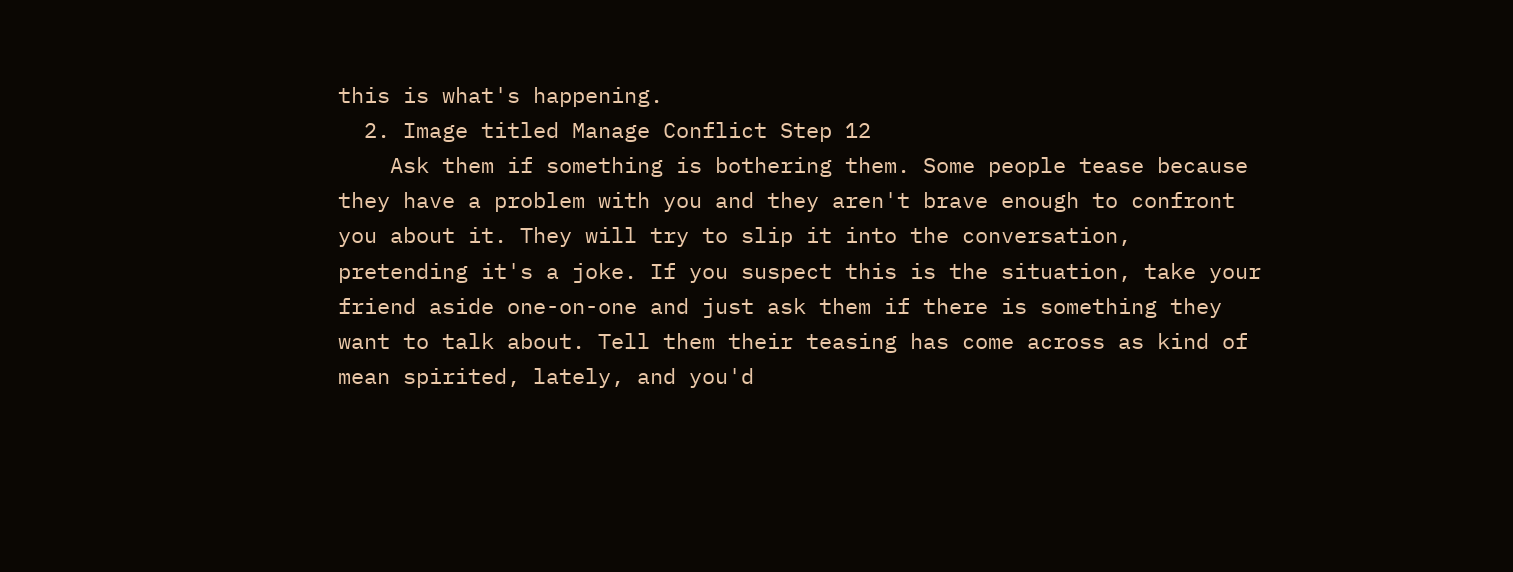this is what's happening.
  2. Image titled Manage Conflict Step 12
    Ask them if something is bothering them. Some people tease because they have a problem with you and they aren't brave enough to confront you about it. They will try to slip it into the conversation, pretending it's a joke. If you suspect this is the situation, take your friend aside one-on-one and just ask them if there is something they want to talk about. Tell them their teasing has come across as kind of mean spirited, lately, and you'd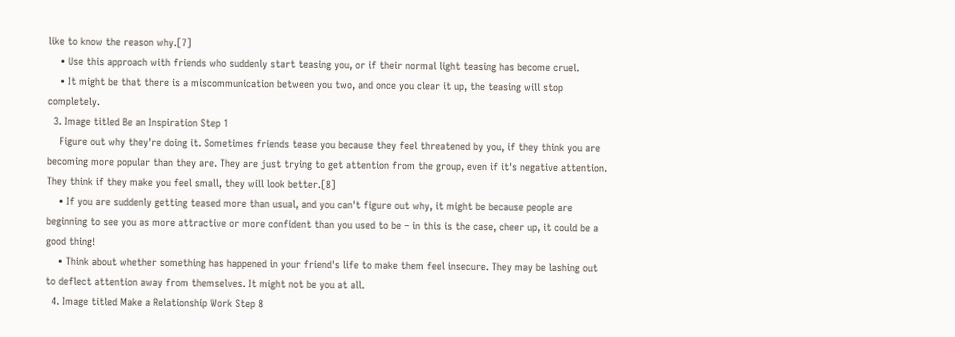like to know the reason why.[7]
    • Use this approach with friends who suddenly start teasing you, or if their normal light teasing has become cruel.
    • It might be that there is a miscommunication between you two, and once you clear it up, the teasing will stop completely.
  3. Image titled Be an Inspiration Step 1
    Figure out why they're doing it. Sometimes friends tease you because they feel threatened by you, if they think you are becoming more popular than they are. They are just trying to get attention from the group, even if it's negative attention. They think if they make you feel small, they will look better.[8]
    • If you are suddenly getting teased more than usual, and you can't figure out why, it might be because people are beginning to see you as more attractive or more confident than you used to be – in this is the case, cheer up, it could be a good thing!
    • Think about whether something has happened in your friend's life to make them feel insecure. They may be lashing out to deflect attention away from themselves. It might not be you at all.
  4. Image titled Make a Relationship Work Step 8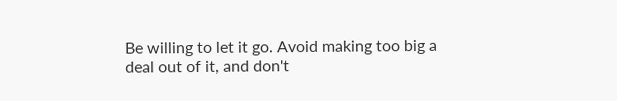Be willing to let it go. Avoid making too big a deal out of it, and don't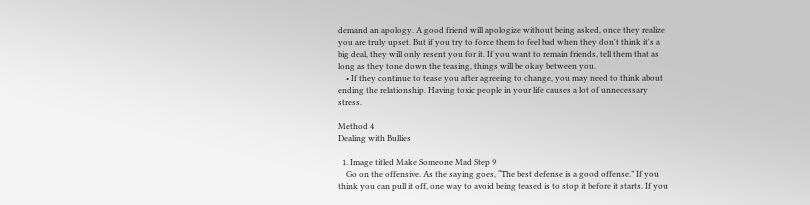demand an apology. A good friend will apologize without being asked, once they realize you are truly upset. But if you try to force them to feel bad when they don't think it's a big deal, they will only resent you for it. If you want to remain friends, tell them that as long as they tone down the teasing, things will be okay between you.
    • If they continue to tease you after agreeing to change, you may need to think about ending the relationship. Having toxic people in your life causes a lot of unnecessary stress.

Method 4
Dealing with Bullies

  1. Image titled Make Someone Mad Step 9
    Go on the offensive. As the saying goes, “The best defense is a good offense.” If you think you can pull it off, one way to avoid being teased is to stop it before it starts. If you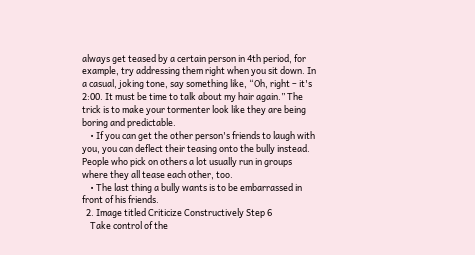always get teased by a certain person in 4th period, for example, try addressing them right when you sit down. In a casual, joking tone, say something like, “Oh, right – it's 2:00. It must be time to talk about my hair again.” The trick is to make your tormenter look like they are being boring and predictable.
    • If you can get the other person's friends to laugh with you, you can deflect their teasing onto the bully instead. People who pick on others a lot usually run in groups where they all tease each other, too.
    • The last thing a bully wants is to be embarrassed in front of his friends.
  2. Image titled Criticize Constructively Step 6
    Take control of the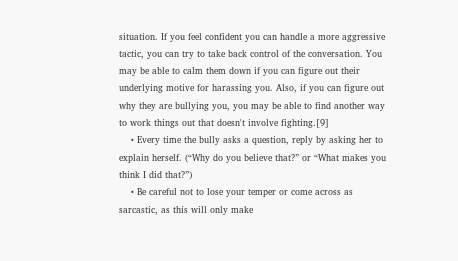situation. If you feel confident you can handle a more aggressive tactic, you can try to take back control of the conversation. You may be able to calm them down if you can figure out their underlying motive for harassing you. Also, if you can figure out why they are bullying you, you may be able to find another way to work things out that doesn't involve fighting.[9]
    • Every time the bully asks a question, reply by asking her to explain herself. (“Why do you believe that?” or “What makes you think I did that?”)
    • Be careful not to lose your temper or come across as sarcastic, as this will only make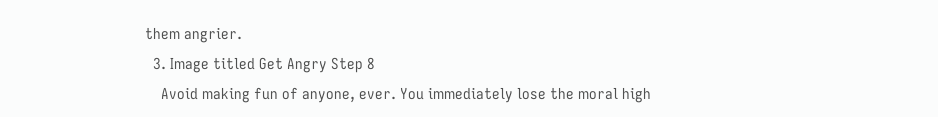them angrier.
  3. Image titled Get Angry Step 8
    Avoid making fun of anyone, ever. You immediately lose the moral high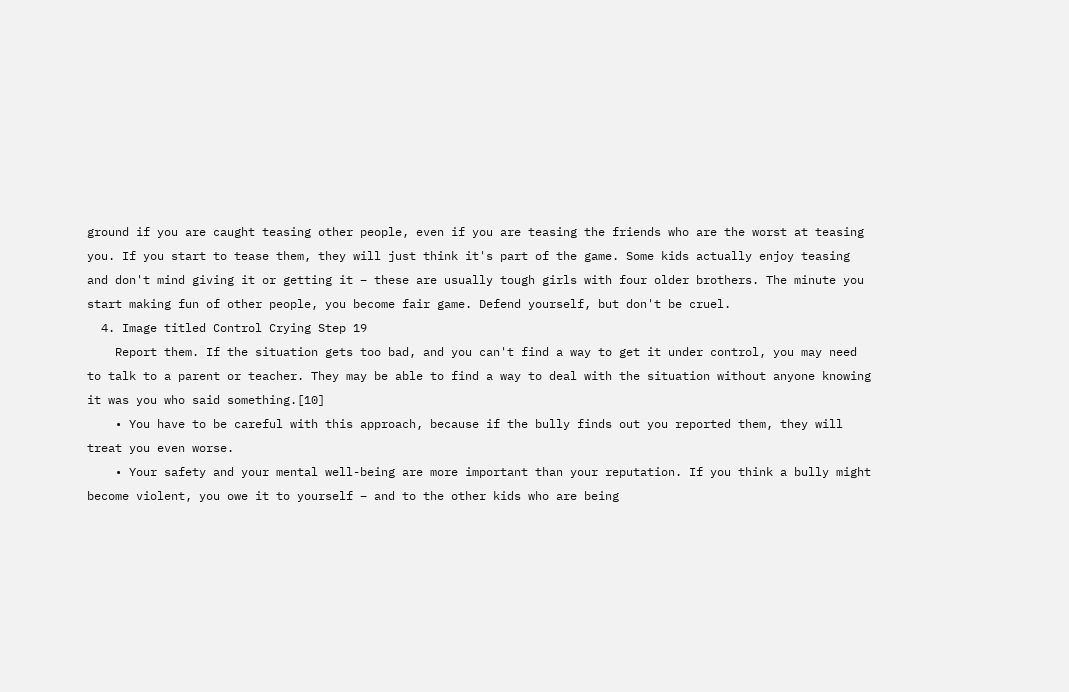ground if you are caught teasing other people, even if you are teasing the friends who are the worst at teasing you. If you start to tease them, they will just think it's part of the game. Some kids actually enjoy teasing and don't mind giving it or getting it – these are usually tough girls with four older brothers. The minute you start making fun of other people, you become fair game. Defend yourself, but don't be cruel.
  4. Image titled Control Crying Step 19
    Report them. If the situation gets too bad, and you can't find a way to get it under control, you may need to talk to a parent or teacher. They may be able to find a way to deal with the situation without anyone knowing it was you who said something.[10]
    • You have to be careful with this approach, because if the bully finds out you reported them, they will treat you even worse.
    • Your safety and your mental well-being are more important than your reputation. If you think a bully might become violent, you owe it to yourself – and to the other kids who are being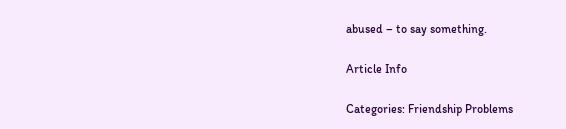abused – to say something.

Article Info

Categories: Friendship Problems